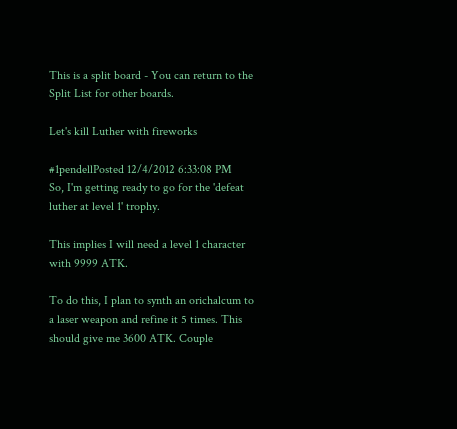This is a split board - You can return to the Split List for other boards.

Let's kill Luther with fireworks

#1pendellPosted 12/4/2012 6:33:08 PM
So, I'm getting ready to go for the 'defeat luther at level 1' trophy.

This implies I will need a level 1 character with 9999 ATK.

To do this, I plan to synth an orichalcum to a laser weapon and refine it 5 times. This should give me 3600 ATK. Couple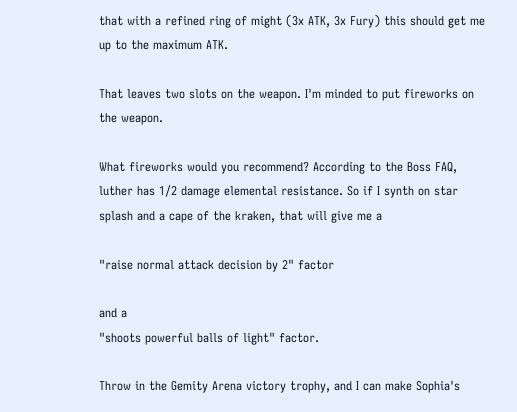that with a refined ring of might (3x ATK, 3x Fury) this should get me up to the maximum ATK.

That leaves two slots on the weapon. I'm minded to put fireworks on the weapon.

What fireworks would you recommend? According to the Boss FAQ, luther has 1/2 damage elemental resistance. So if I synth on star splash and a cape of the kraken, that will give me a

"raise normal attack decision by 2" factor

and a
"shoots powerful balls of light" factor.

Throw in the Gemity Arena victory trophy, and I can make Sophia's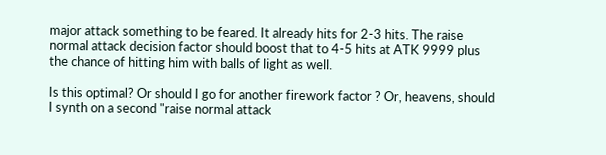major attack something to be feared. It already hits for 2-3 hits. The raise normal attack decision factor should boost that to 4-5 hits at ATK 9999 plus the chance of hitting him with balls of light as well.

Is this optimal? Or should I go for another firework factor ? Or, heavens, should I synth on a second "raise normal attack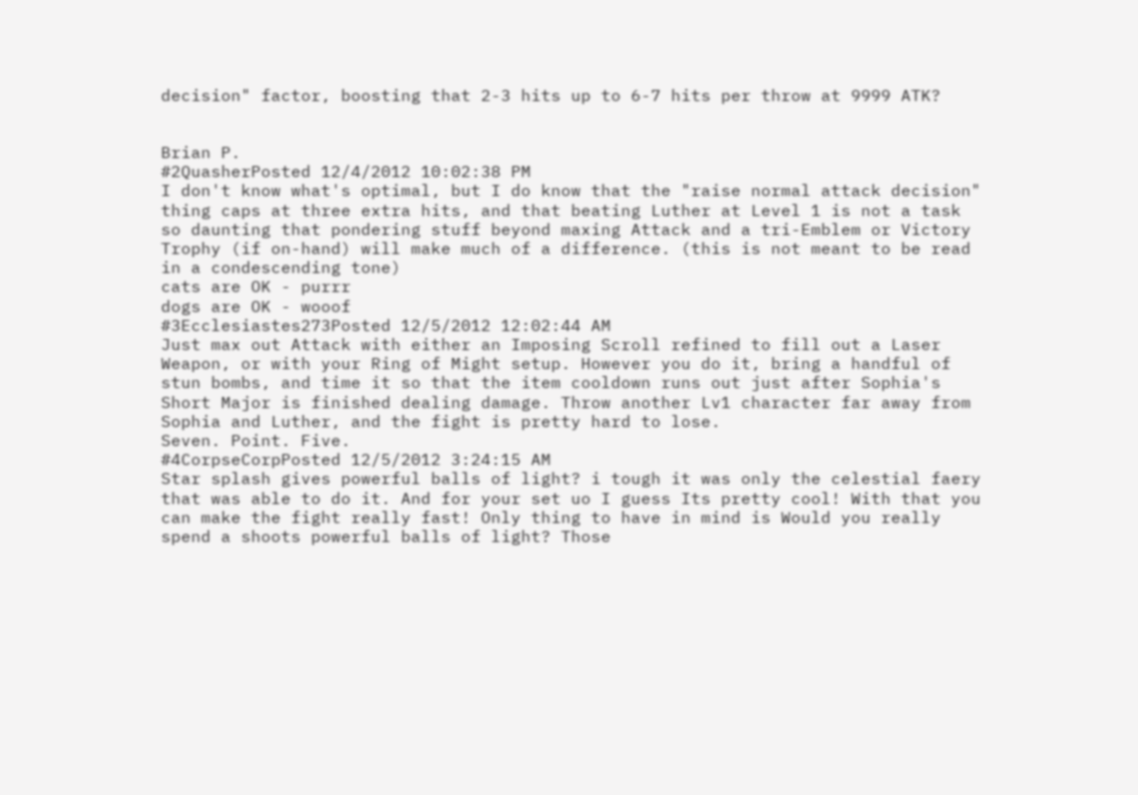decision" factor, boosting that 2-3 hits up to 6-7 hits per throw at 9999 ATK?


Brian P.
#2QuasherPosted 12/4/2012 10:02:38 PM
I don't know what's optimal, but I do know that the "raise normal attack decision" thing caps at three extra hits, and that beating Luther at Level 1 is not a task so daunting that pondering stuff beyond maxing Attack and a tri-Emblem or Victory Trophy (if on-hand) will make much of a difference. (this is not meant to be read in a condescending tone)
cats are OK - purrr
dogs are OK - wooof
#3Ecclesiastes273Posted 12/5/2012 12:02:44 AM
Just max out Attack with either an Imposing Scroll refined to fill out a Laser Weapon, or with your Ring of Might setup. However you do it, bring a handful of stun bombs, and time it so that the item cooldown runs out just after Sophia's Short Major is finished dealing damage. Throw another Lv1 character far away from Sophia and Luther, and the fight is pretty hard to lose.
Seven. Point. Five.
#4CorpseCorpPosted 12/5/2012 3:24:15 AM
Star splash gives powerful balls of light? i tough it was only the celestial faery that was able to do it. And for your set uo I guess Its pretty cool! With that you can make the fight really fast! Only thing to have in mind is Would you really spend a shoots powerful balls of light? Those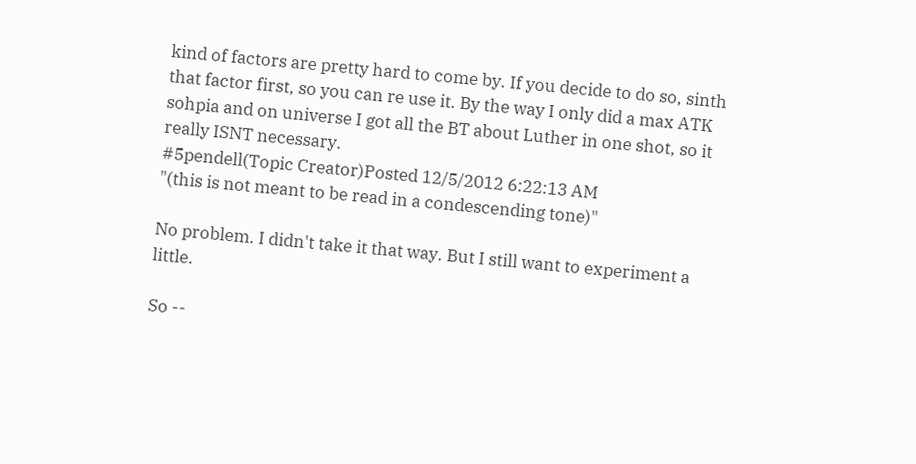kind of factors are pretty hard to come by. If you decide to do so, sinth that factor first, so you can re use it. By the way I only did a max ATK sohpia and on universe I got all the BT about Luther in one shot, so it really ISNT necessary.
#5pendell(Topic Creator)Posted 12/5/2012 6:22:13 AM
"(this is not meant to be read in a condescending tone)"

No problem. I didn't take it that way. But I still want to experiment a little.

So --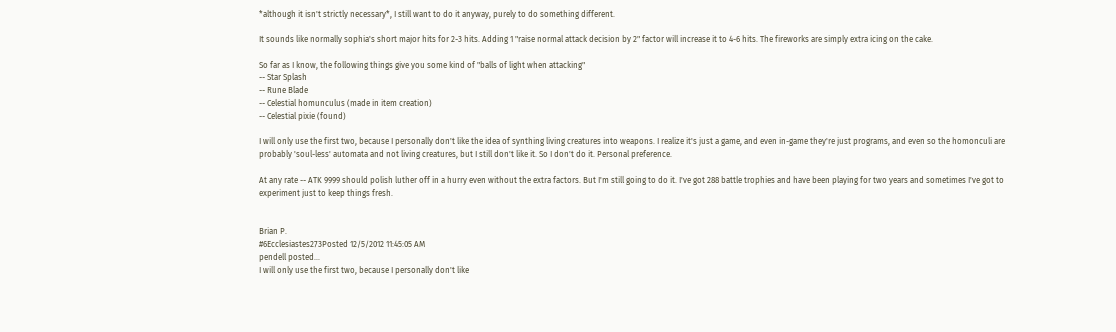*although it isn't strictly necessary*, I still want to do it anyway, purely to do something different.

It sounds like normally sophia's short major hits for 2-3 hits. Adding 1 "raise normal attack decision by 2" factor will increase it to 4-6 hits. The fireworks are simply extra icing on the cake.

So far as I know, the following things give you some kind of "balls of light when attacking"
-- Star Splash
-- Rune Blade
-- Celestial homunculus (made in item creation)
-- Celestial pixie (found)

I will only use the first two, because I personally don't like the idea of synthing living creatures into weapons. I realize it's just a game, and even in-game they're just programs, and even so the homonculi are probably 'soul-less' automata and not living creatures, but I still don't like it. So I don't do it. Personal preference.

At any rate -- ATK 9999 should polish luther off in a hurry even without the extra factors. But I'm still going to do it. I've got 288 battle trophies and have been playing for two years and sometimes I've got to experiment just to keep things fresh.


Brian P.
#6Ecclesiastes273Posted 12/5/2012 11:45:05 AM
pendell posted...
I will only use the first two, because I personally don't like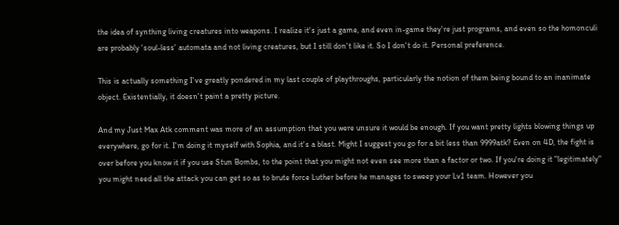the idea of synthing living creatures into weapons. I realize it's just a game, and even in-game they're just programs, and even so the homonculi are probably 'soul-less' automata and not living creatures, but I still don't like it. So I don't do it. Personal preference.

This is actually something I've greatly pondered in my last couple of playthroughs, particularly the notion of them being bound to an inanimate object. Existentially, it doesn't paint a pretty picture.

And my Just Max Atk comment was more of an assumption that you were unsure it would be enough. If you want pretty lights blowing things up everywhere, go for it. I'm doing it myself with Sophia, and it's a blast. Might I suggest you go for a bit less than 9999atk? Even on 4D, the fight is over before you know it if you use Stun Bombs, to the point that you might not even see more than a factor or two. If you're doing it "legitimately" you might need all the attack you can get so as to brute force Luther before he manages to sweep your Lv1 team. However you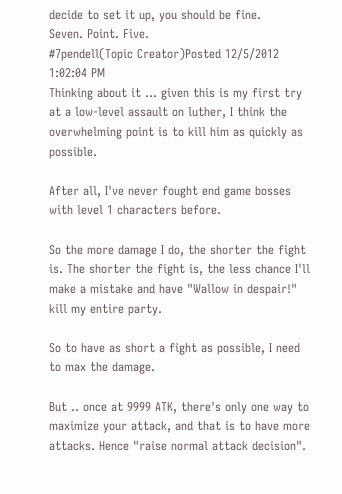decide to set it up, you should be fine.
Seven. Point. Five.
#7pendell(Topic Creator)Posted 12/5/2012 1:02:04 PM
Thinking about it ... given this is my first try at a low-level assault on luther, I think the overwhelming point is to kill him as quickly as possible.

After all, I've never fought end game bosses with level 1 characters before.

So the more damage I do, the shorter the fight is. The shorter the fight is, the less chance I'll make a mistake and have "Wallow in despair!" kill my entire party.

So to have as short a fight as possible, I need to max the damage.

But .. once at 9999 ATK, there's only one way to maximize your attack, and that is to have more attacks. Hence "raise normal attack decision".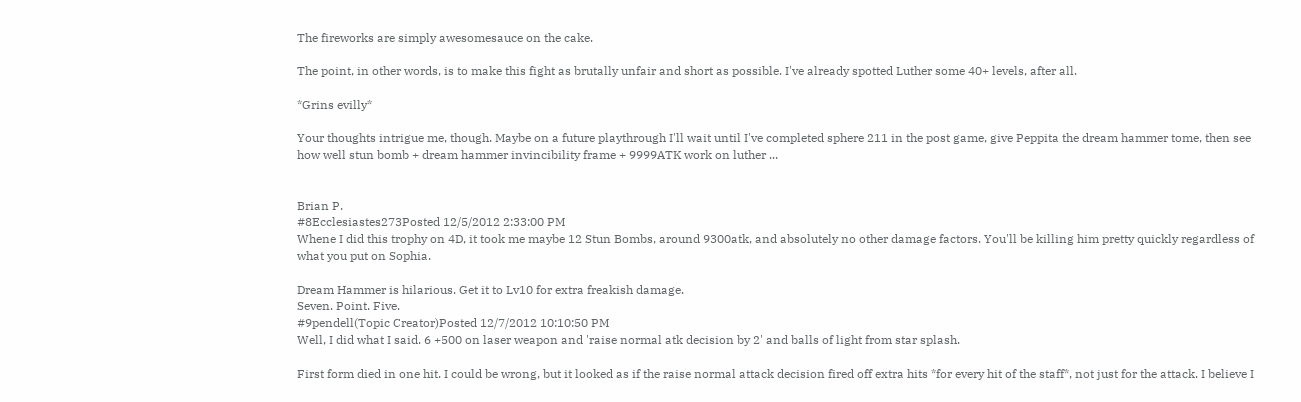The fireworks are simply awesomesauce on the cake.

The point, in other words, is to make this fight as brutally unfair and short as possible. I've already spotted Luther some 40+ levels, after all.

*Grins evilly*

Your thoughts intrigue me, though. Maybe on a future playthrough I'll wait until I've completed sphere 211 in the post game, give Peppita the dream hammer tome, then see how well stun bomb + dream hammer invincibility frame + 9999ATK work on luther ...


Brian P.
#8Ecclesiastes273Posted 12/5/2012 2:33:00 PM
Whene I did this trophy on 4D, it took me maybe 12 Stun Bombs, around 9300atk, and absolutely no other damage factors. You'll be killing him pretty quickly regardless of what you put on Sophia.

Dream Hammer is hilarious. Get it to Lv10 for extra freakish damage.
Seven. Point. Five.
#9pendell(Topic Creator)Posted 12/7/2012 10:10:50 PM
Well, I did what I said. 6 +500 on laser weapon and 'raise normal atk decision by 2' and balls of light from star splash.

First form died in one hit. I could be wrong, but it looked as if the raise normal attack decision fired off extra hits *for every hit of the staff*, not just for the attack. I believe I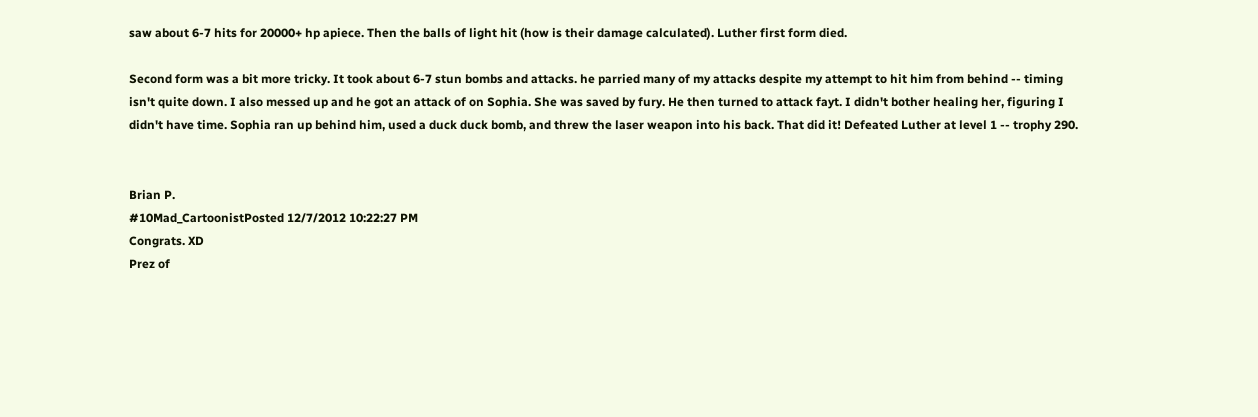saw about 6-7 hits for 20000+ hp apiece. Then the balls of light hit (how is their damage calculated). Luther first form died.

Second form was a bit more tricky. It took about 6-7 stun bombs and attacks. he parried many of my attacks despite my attempt to hit him from behind -- timing isn't quite down. I also messed up and he got an attack of on Sophia. She was saved by fury. He then turned to attack fayt. I didn't bother healing her, figuring I didn't have time. Sophia ran up behind him, used a duck duck bomb, and threw the laser weapon into his back. That did it! Defeated Luther at level 1 -- trophy 290.


Brian P.
#10Mad_CartoonistPosted 12/7/2012 10:22:27 PM
Congrats. XD
Prez of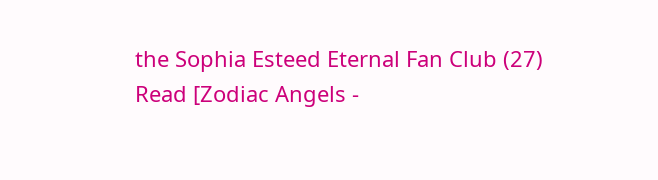the Sophia Esteed Eternal Fan Club (27)
Read [Zodiac Angels -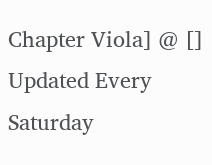Chapter Viola] @ [] Updated Every Saturday